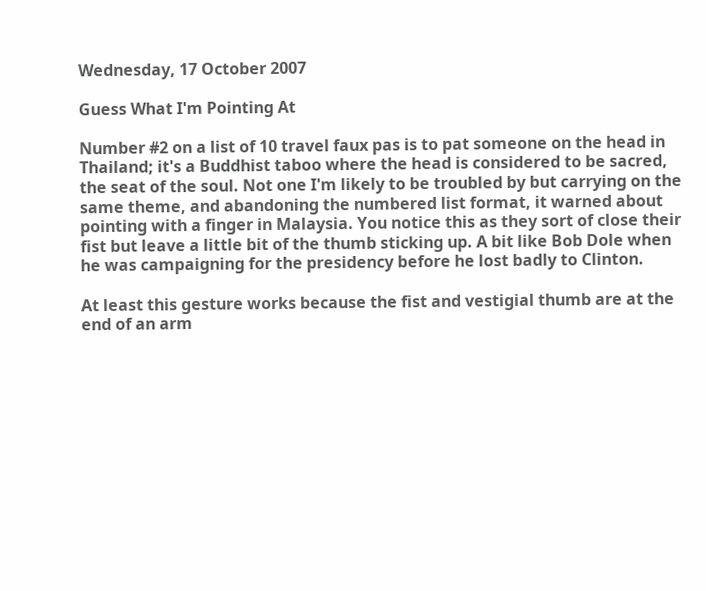Wednesday, 17 October 2007

Guess What I'm Pointing At

Number #2 on a list of 10 travel faux pas is to pat someone on the head in Thailand; it's a Buddhist taboo where the head is considered to be sacred, the seat of the soul. Not one I'm likely to be troubled by but carrying on the same theme, and abandoning the numbered list format, it warned about pointing with a finger in Malaysia. You notice this as they sort of close their fist but leave a little bit of the thumb sticking up. A bit like Bob Dole when he was campaigning for the presidency before he lost badly to Clinton.

At least this gesture works because the fist and vestigial thumb are at the end of an arm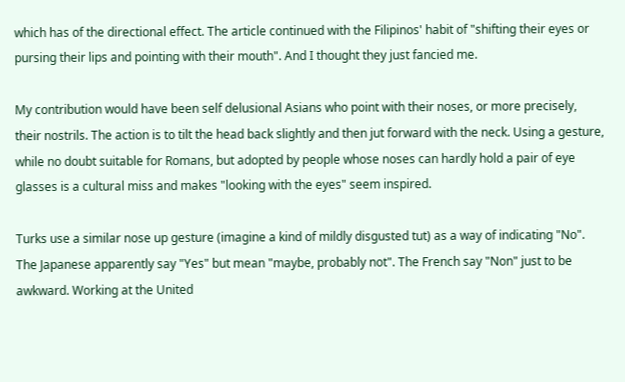which has of the directional effect. The article continued with the Filipinos' habit of "shifting their eyes or pursing their lips and pointing with their mouth". And I thought they just fancied me.

My contribution would have been self delusional Asians who point with their noses, or more precisely, their nostrils. The action is to tilt the head back slightly and then jut forward with the neck. Using a gesture, while no doubt suitable for Romans, but adopted by people whose noses can hardly hold a pair of eye glasses is a cultural miss and makes "looking with the eyes" seem inspired.

Turks use a similar nose up gesture (imagine a kind of mildly disgusted tut) as a way of indicating "No". The Japanese apparently say "Yes" but mean "maybe, probably not". The French say "Non" just to be awkward. Working at the United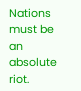Nations must be an absolute riot.